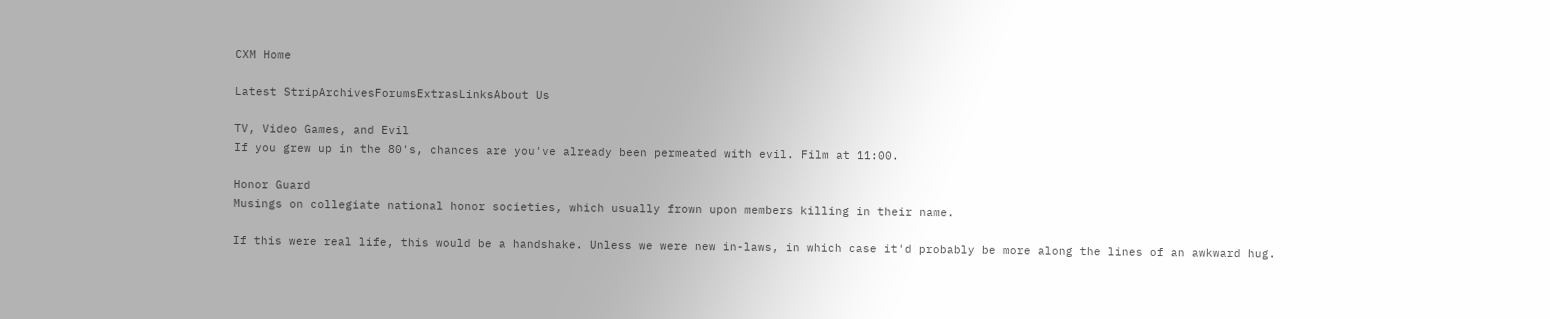CXM Home

Latest StripArchivesForumsExtrasLinksAbout Us

TV, Video Games, and Evil
If you grew up in the 80's, chances are you've already been permeated with evil. Film at 11:00.

Honor Guard
Musings on collegiate national honor societies, which usually frown upon members killing in their name.

If this were real life, this would be a handshake. Unless we were new in-laws, in which case it'd probably be more along the lines of an awkward hug.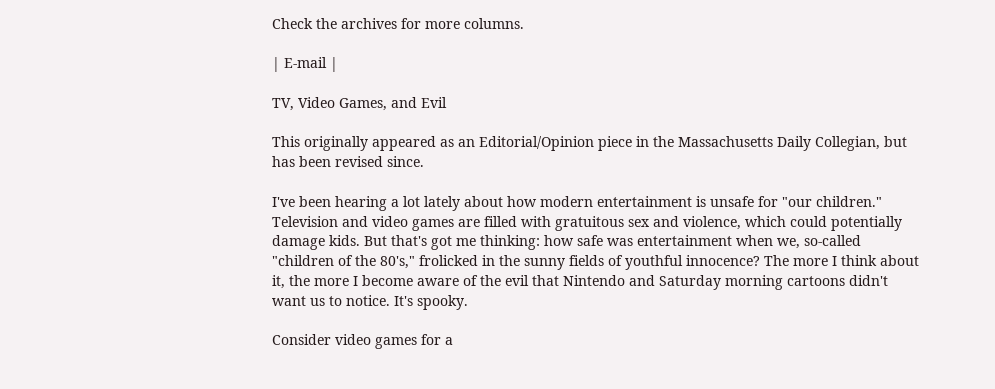Check the archives for more columns.

| E-mail |

TV, Video Games, and Evil

This originally appeared as an Editorial/Opinion piece in the Massachusetts Daily Collegian, but has been revised since.

I've been hearing a lot lately about how modern entertainment is unsafe for "our children." Television and video games are filled with gratuitous sex and violence, which could potentially damage kids. But that's got me thinking: how safe was entertainment when we, so-called "children of the 80's," frolicked in the sunny fields of youthful innocence? The more I think about it, the more I become aware of the evil that Nintendo and Saturday morning cartoons didn't want us to notice. It's spooky.

Consider video games for a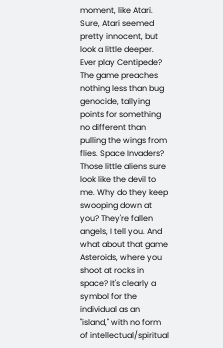moment, like Atari. Sure, Atari seemed pretty innocent, but look a little deeper. Ever play Centipede? The game preaches nothing less than bug genocide, tallying points for something no different than pulling the wings from flies. Space Invaders? Those little aliens sure look like the devil to me. Why do they keep swooping down at you? They're fallen angels, I tell you. And what about that game Asteroids, where you shoot at rocks in space? It's clearly a symbol for the individual as an "island," with no form of intellectual/spiritual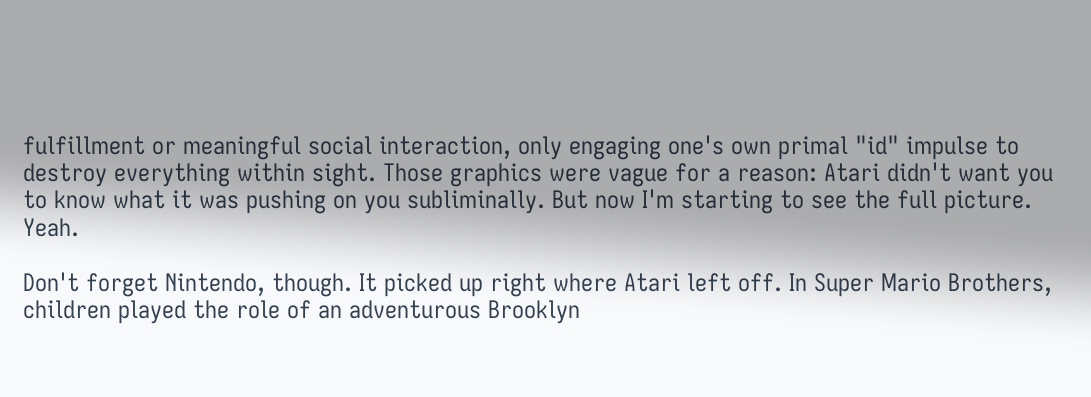fulfillment or meaningful social interaction, only engaging one's own primal "id" impulse to destroy everything within sight. Those graphics were vague for a reason: Atari didn't want you to know what it was pushing on you subliminally. But now I'm starting to see the full picture. Yeah.

Don't forget Nintendo, though. It picked up right where Atari left off. In Super Mario Brothers, children played the role of an adventurous Brooklyn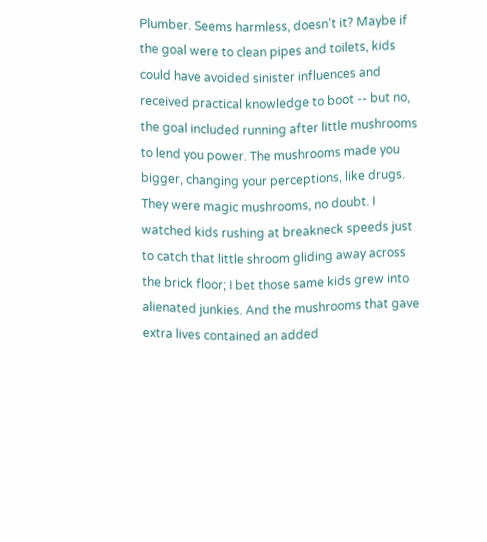Plumber. Seems harmless, doesn't it? Maybe if the goal were to clean pipes and toilets, kids could have avoided sinister influences and received practical knowledge to boot -- but no, the goal included running after little mushrooms to lend you power. The mushrooms made you bigger, changing your perceptions, like drugs. They were magic mushrooms, no doubt. I watched kids rushing at breakneck speeds just to catch that little shroom gliding away across the brick floor; I bet those same kids grew into alienated junkies. And the mushrooms that gave extra lives contained an added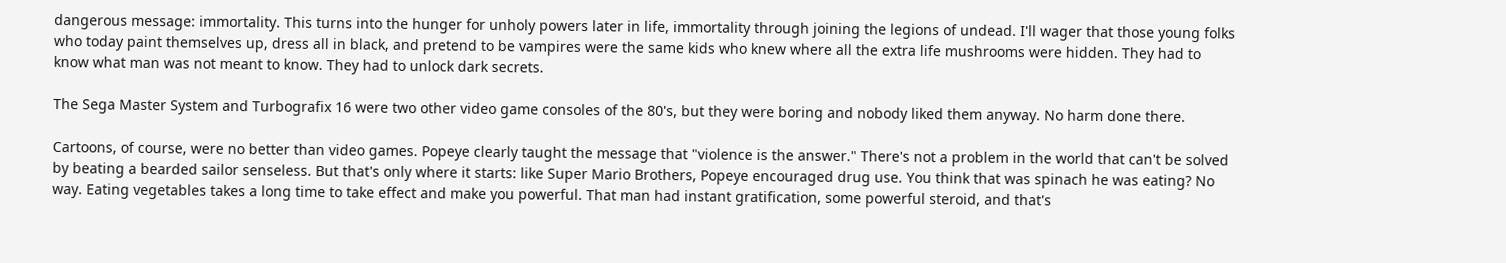dangerous message: immortality. This turns into the hunger for unholy powers later in life, immortality through joining the legions of undead. I'll wager that those young folks who today paint themselves up, dress all in black, and pretend to be vampires were the same kids who knew where all the extra life mushrooms were hidden. They had to know what man was not meant to know. They had to unlock dark secrets.

The Sega Master System and Turbografix 16 were two other video game consoles of the 80's, but they were boring and nobody liked them anyway. No harm done there.

Cartoons, of course, were no better than video games. Popeye clearly taught the message that "violence is the answer." There's not a problem in the world that can't be solved by beating a bearded sailor senseless. But that's only where it starts: like Super Mario Brothers, Popeye encouraged drug use. You think that was spinach he was eating? No way. Eating vegetables takes a long time to take effect and make you powerful. That man had instant gratification, some powerful steroid, and that's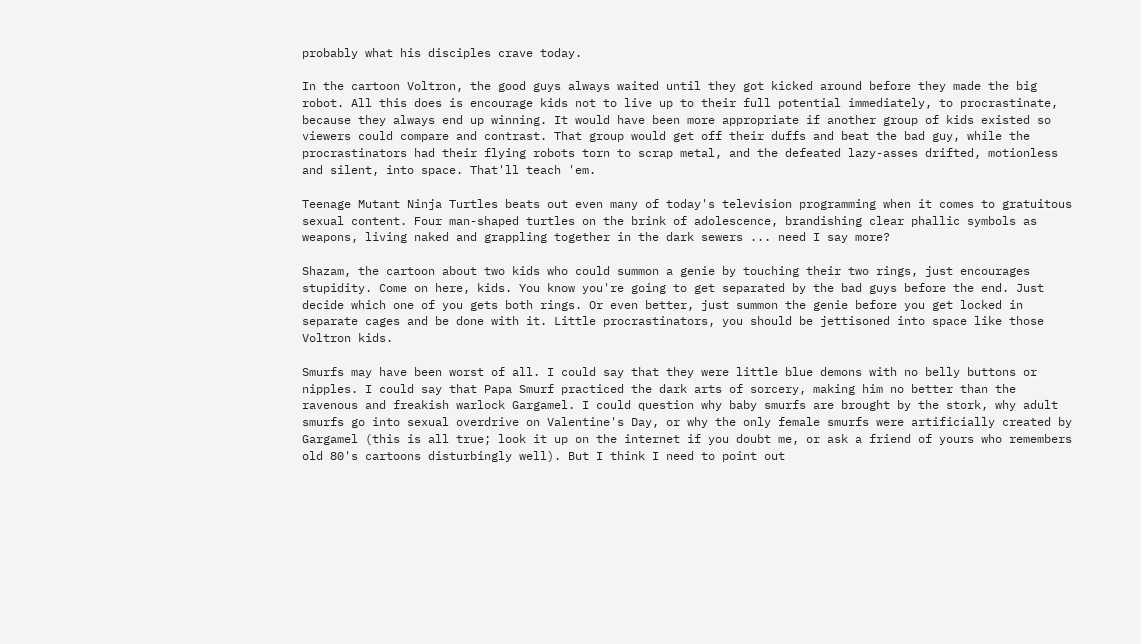probably what his disciples crave today.

In the cartoon Voltron, the good guys always waited until they got kicked around before they made the big robot. All this does is encourage kids not to live up to their full potential immediately, to procrastinate, because they always end up winning. It would have been more appropriate if another group of kids existed so viewers could compare and contrast. That group would get off their duffs and beat the bad guy, while the procrastinators had their flying robots torn to scrap metal, and the defeated lazy-asses drifted, motionless and silent, into space. That'll teach 'em.

Teenage Mutant Ninja Turtles beats out even many of today's television programming when it comes to gratuitous sexual content. Four man-shaped turtles on the brink of adolescence, brandishing clear phallic symbols as weapons, living naked and grappling together in the dark sewers ... need I say more?

Shazam, the cartoon about two kids who could summon a genie by touching their two rings, just encourages stupidity. Come on here, kids. You know you're going to get separated by the bad guys before the end. Just decide which one of you gets both rings. Or even better, just summon the genie before you get locked in separate cages and be done with it. Little procrastinators, you should be jettisoned into space like those Voltron kids.

Smurfs may have been worst of all. I could say that they were little blue demons with no belly buttons or nipples. I could say that Papa Smurf practiced the dark arts of sorcery, making him no better than the ravenous and freakish warlock Gargamel. I could question why baby smurfs are brought by the stork, why adult smurfs go into sexual overdrive on Valentine's Day, or why the only female smurfs were artificially created by Gargamel (this is all true; look it up on the internet if you doubt me, or ask a friend of yours who remembers old 80's cartoons disturbingly well). But I think I need to point out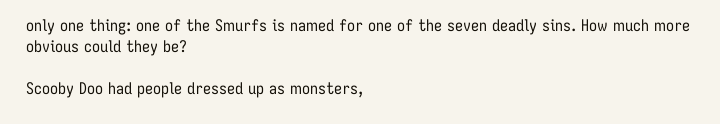only one thing: one of the Smurfs is named for one of the seven deadly sins. How much more obvious could they be?

Scooby Doo had people dressed up as monsters,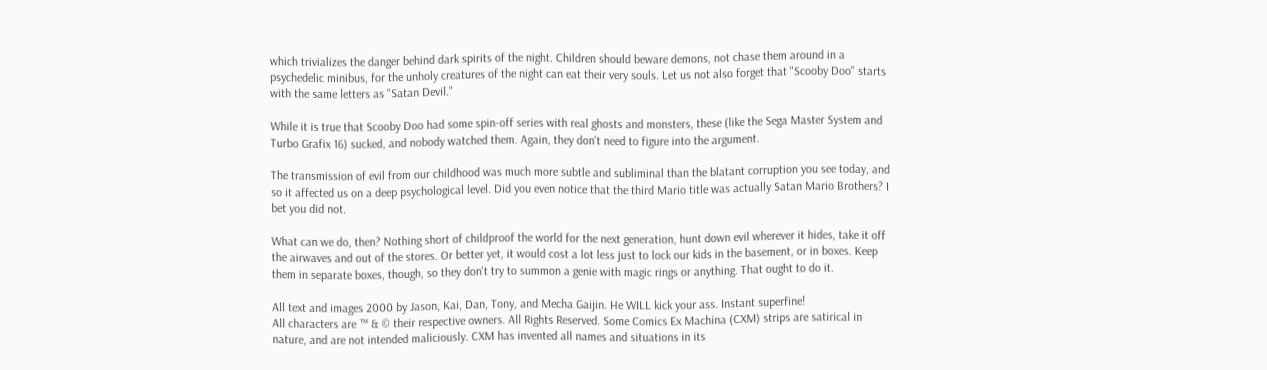which trivializes the danger behind dark spirits of the night. Children should beware demons, not chase them around in a psychedelic minibus, for the unholy creatures of the night can eat their very souls. Let us not also forget that "Scooby Doo" starts with the same letters as "Satan Devil."

While it is true that Scooby Doo had some spin-off series with real ghosts and monsters, these (like the Sega Master System and Turbo Grafix 16) sucked, and nobody watched them. Again, they don't need to figure into the argument.

The transmission of evil from our childhood was much more subtle and subliminal than the blatant corruption you see today, and so it affected us on a deep psychological level. Did you even notice that the third Mario title was actually Satan Mario Brothers? I bet you did not.

What can we do, then? Nothing short of childproof the world for the next generation, hunt down evil wherever it hides, take it off the airwaves and out of the stores. Or better yet, it would cost a lot less just to lock our kids in the basement, or in boxes. Keep them in separate boxes, though, so they don't try to summon a genie with magic rings or anything. That ought to do it.

All text and images 2000 by Jason, Kai, Dan, Tony, and Mecha Gaijin. He WILL kick your ass. Instant superfine!
All characters are ™ & © their respective owners. All Rights Reserved. Some Comics Ex Machina (CXM) strips are satirical in nature, and are not intended maliciously. CXM has invented all names and situations in its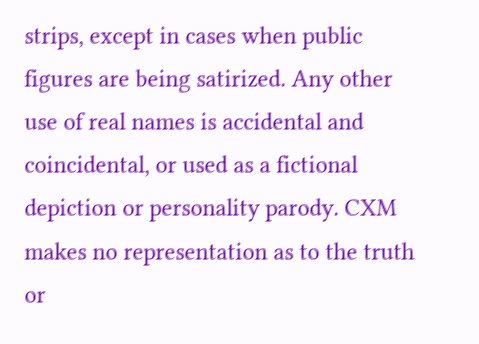strips, except in cases when public figures are being satirized. Any other use of real names is accidental and coincidental, or used as a fictional depiction or personality parody. CXM makes no representation as to the truth or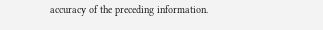accuracy of the preceding information.